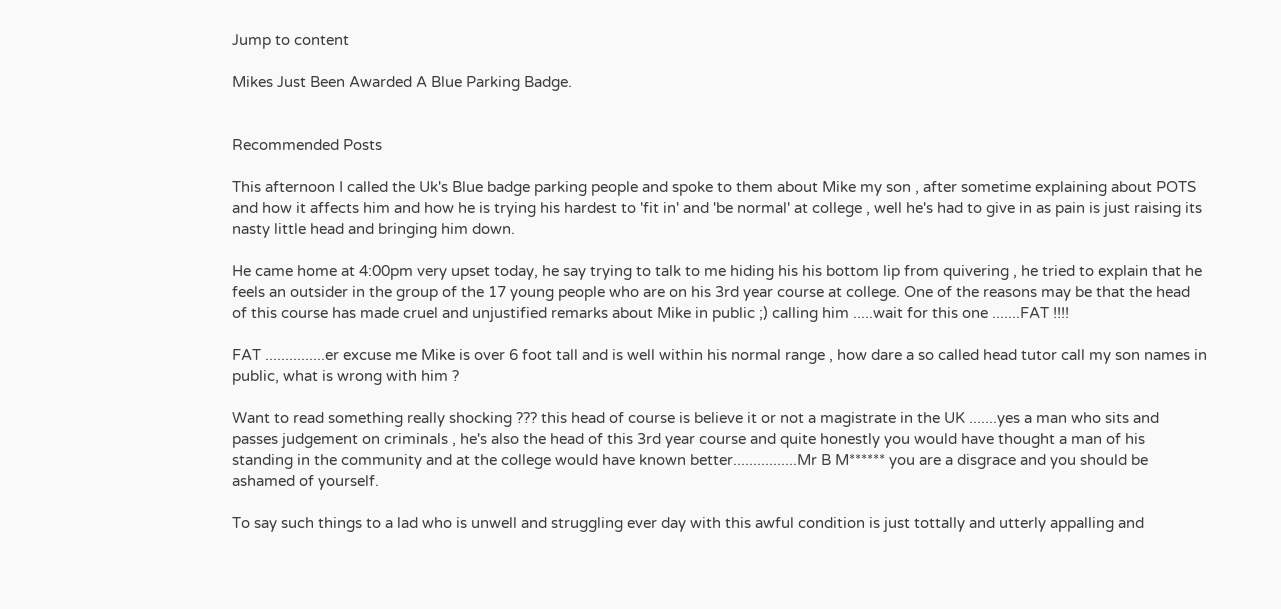Jump to content

Mikes Just Been Awarded A Blue Parking Badge.


Recommended Posts

This afternoon I called the Uk's Blue badge parking people and spoke to them about Mike my son , after sometime explaining about POTS and how it affects him and how he is trying his hardest to 'fit in' and 'be normal' at college , well he's had to give in as pain is just raising its nasty little head and bringing him down.

He came home at 4:00pm very upset today, he say trying to talk to me hiding his his bottom lip from quivering , he tried to explain that he feels an outsider in the group of the 17 young people who are on his 3rd year course at college. One of the reasons may be that the head of this course has made cruel and unjustified remarks about Mike in public ;) calling him .....wait for this one .......FAT !!!!

FAT ...............er excuse me Mike is over 6 foot tall and is well within his normal range , how dare a so called head tutor call my son names in public, what is wrong with him ?

Want to read something really shocking ??? this head of course is believe it or not a magistrate in the UK .......yes a man who sits and passes judgement on criminals , he's also the head of this 3rd year course and quite honestly you would have thought a man of his standing in the community and at the college would have known better................Mr B M****** you are a disgrace and you should be ashamed of yourself.

To say such things to a lad who is unwell and struggling ever day with this awful condition is just tottally and utterly appalling and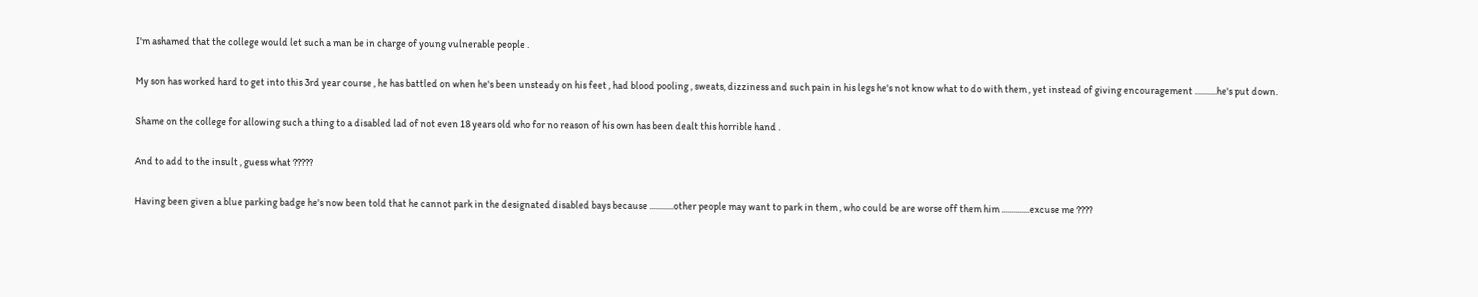I'm ashamed that the college would let such a man be in charge of young vulnerable people .

My son has worked hard to get into this 3rd year course , he has battled on when he's been unsteady on his feet , had blood pooling , sweats, dizziness and such pain in his legs he's not know what to do with them , yet instead of giving encouragement ...........he's put down.

Shame on the college for allowing such a thing to a disabled lad of not even 18 years old who for no reason of his own has been dealt this horrible hand .

And to add to the insult , guess what ?????

Having been given a blue parking badge he's now been told that he cannot park in the designated disabled bays because ............other people may want to park in them , who could be are worse off them him ..............excuse me ????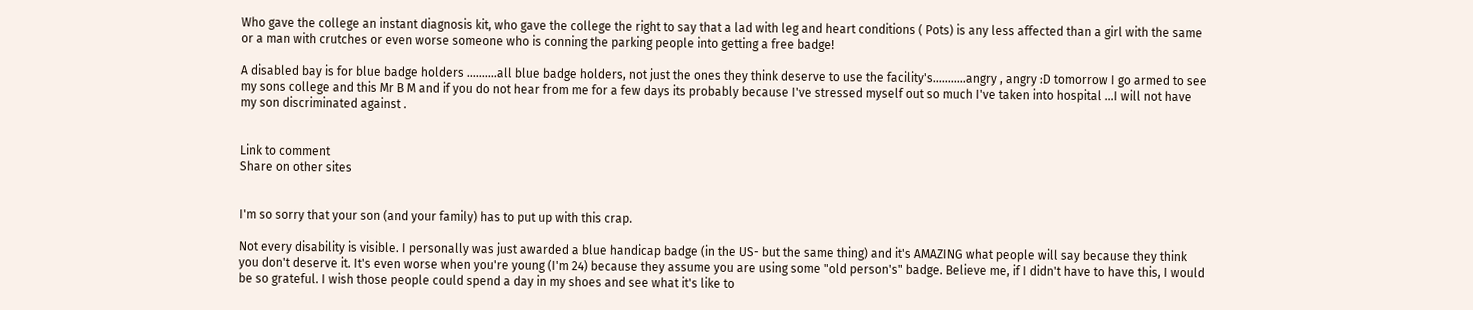Who gave the college an instant diagnosis kit, who gave the college the right to say that a lad with leg and heart conditions ( Pots) is any less affected than a girl with the same or a man with crutches or even worse someone who is conning the parking people into getting a free badge!

A disabled bay is for blue badge holders ..........all blue badge holders, not just the ones they think deserve to use the facility's...........angry , angry :D tomorrow I go armed to see my sons college and this Mr B M and if you do not hear from me for a few days its probably because I've stressed myself out so much I've taken into hospital ...I will not have my son discriminated against .


Link to comment
Share on other sites


I'm so sorry that your son (and your family) has to put up with this crap.

Not every disability is visible. I personally was just awarded a blue handicap badge (in the US- but the same thing) and it's AMAZING what people will say because they think you don't deserve it. It's even worse when you're young (I'm 24) because they assume you are using some "old person's" badge. Believe me, if I didn't have to have this, I would be so grateful. I wish those people could spend a day in my shoes and see what it's like to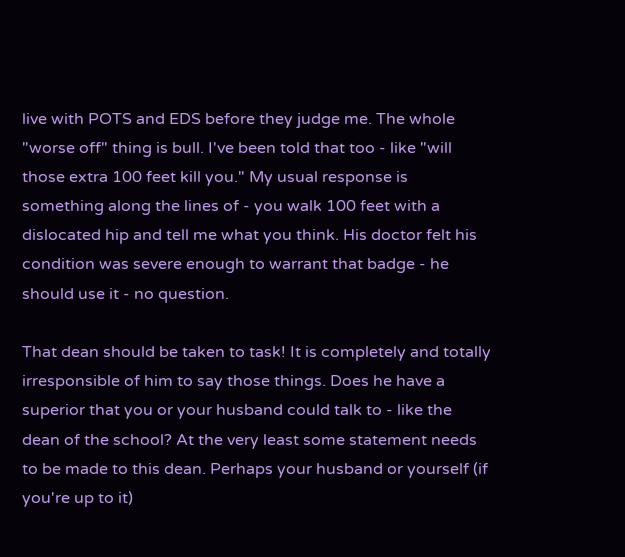live with POTS and EDS before they judge me. The whole "worse off" thing is bull. I've been told that too - like "will those extra 100 feet kill you." My usual response is something along the lines of - you walk 100 feet with a dislocated hip and tell me what you think. His doctor felt his condition was severe enough to warrant that badge - he should use it - no question.

That dean should be taken to task! It is completely and totally irresponsible of him to say those things. Does he have a superior that you or your husband could talk to - like the dean of the school? At the very least some statement needs to be made to this dean. Perhaps your husband or yourself (if you're up to it)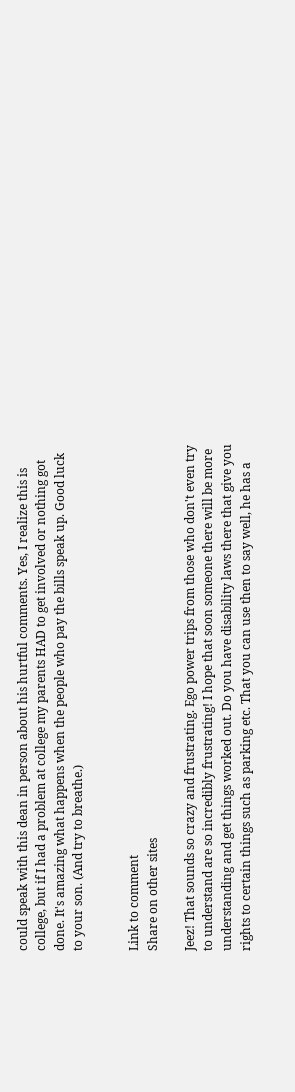could speak with this dean in person about his hurtful comments. Yes, I realize this is college, but if I had a problem at college my parents HAD to get involved or nothing got done. It's amazing what happens when the people who pay the bills speak up. Good luck to your son. (And try to breathe.)


Link to comment
Share on other sites

Jeez! That sounds so crazy and frustrating. Ego power trips from those who don't even try to understand are so incredibly frustrating! I hope that soon someone there will be more understanding and get things worked out. Do you have disability laws there that give you rights to certain things such as parking etc. That you can use then to say well, he has a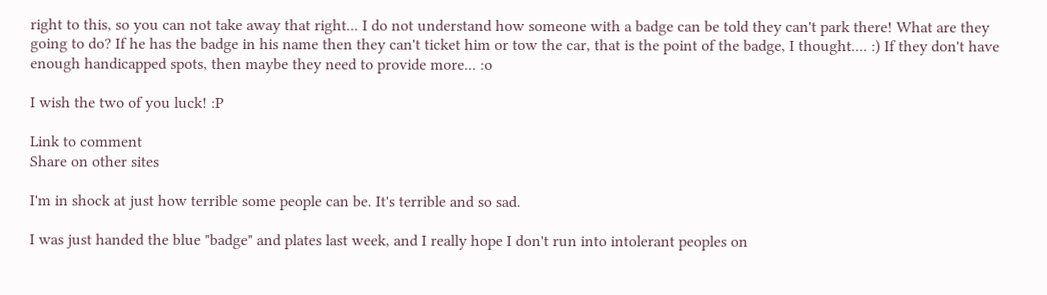right to this, so you can not take away that right... I do not understand how someone with a badge can be told they can't park there! What are they going to do? If he has the badge in his name then they can't ticket him or tow the car, that is the point of the badge, I thought.... :) If they don't have enough handicapped spots, then maybe they need to provide more... :o

I wish the two of you luck! :P

Link to comment
Share on other sites

I'm in shock at just how terrible some people can be. It's terrible and so sad.

I was just handed the blue "badge" and plates last week, and I really hope I don't run into intolerant peoples on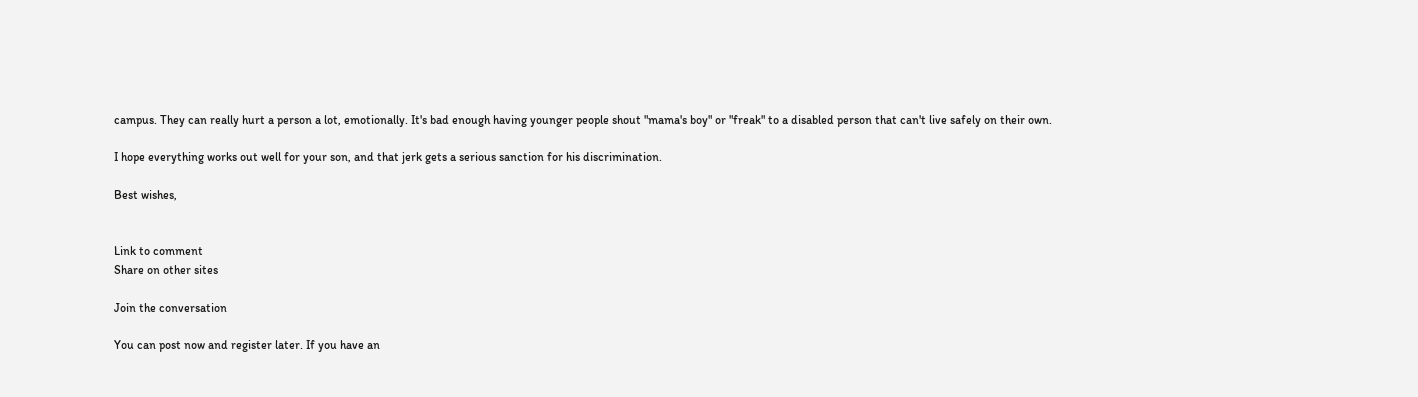campus. They can really hurt a person a lot, emotionally. It's bad enough having younger people shout "mama's boy" or "freak" to a disabled person that can't live safely on their own.

I hope everything works out well for your son, and that jerk gets a serious sanction for his discrimination.

Best wishes,


Link to comment
Share on other sites

Join the conversation

You can post now and register later. If you have an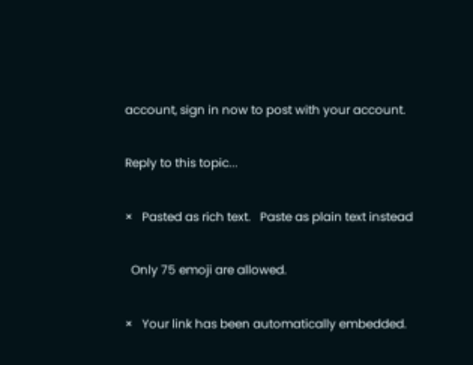account, sign in now to post with your account.

Reply to this topic...

×   Pasted as rich text.   Paste as plain text instead

  Only 75 emoji are allowed.

×   Your link has been automatically embedded.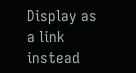Display as a link instead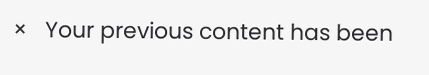×   Your previous content has been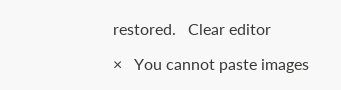restored.   Clear editor

×   You cannot paste images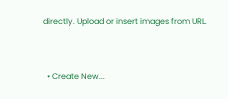directly. Upload or insert images from URL.


  • Create New...